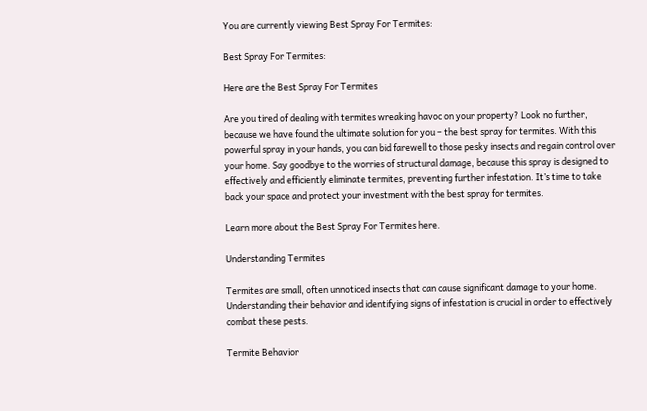You are currently viewing Best Spray For Termites:

Best Spray For Termites:

Here are the Best Spray For Termites

Are you tired of dealing with termites wreaking havoc on your property? Look no further, because we have found the ultimate solution for you – the best spray for termites. With this powerful spray in your hands, you can bid farewell to those pesky insects and regain control over your home. Say goodbye to the worries of structural damage, because this spray is designed to effectively and efficiently eliminate termites, preventing further infestation. It’s time to take back your space and protect your investment with the best spray for termites.

Learn more about the Best Spray For Termites here.

Understanding Termites

Termites are small, often unnoticed insects that can cause significant damage to your home. Understanding their behavior and identifying signs of infestation is crucial in order to effectively combat these pests.

Termite Behavior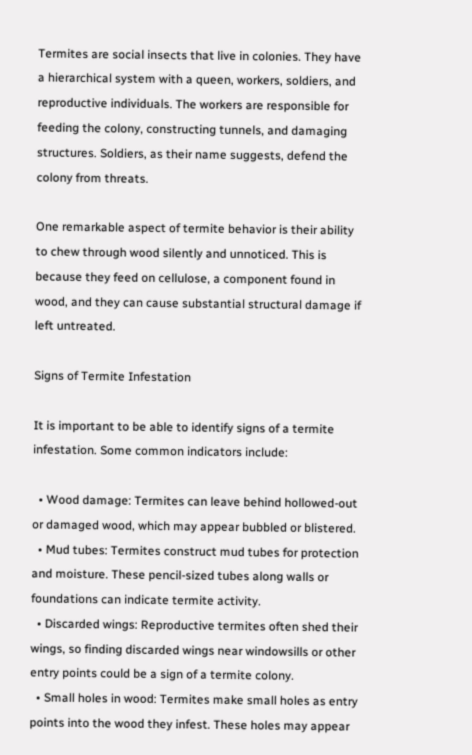Termites are social insects that live in colonies. They have a hierarchical system with a queen, workers, soldiers, and reproductive individuals. The workers are responsible for feeding the colony, constructing tunnels, and damaging structures. Soldiers, as their name suggests, defend the colony from threats.

One remarkable aspect of termite behavior is their ability to chew through wood silently and unnoticed. This is because they feed on cellulose, a component found in wood, and they can cause substantial structural damage if left untreated.

Signs of Termite Infestation

It is important to be able to identify signs of a termite infestation. Some common indicators include:

  • Wood damage: Termites can leave behind hollowed-out or damaged wood, which may appear bubbled or blistered.
  • Mud tubes: Termites construct mud tubes for protection and moisture. These pencil-sized tubes along walls or foundations can indicate termite activity.
  • Discarded wings: Reproductive termites often shed their wings, so finding discarded wings near windowsills or other entry points could be a sign of a termite colony.
  • Small holes in wood: Termites make small holes as entry points into the wood they infest. These holes may appear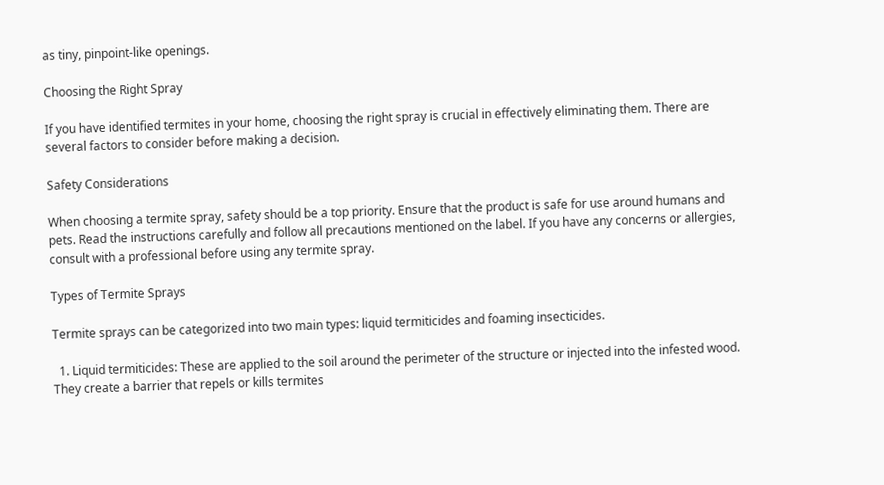as tiny, pinpoint-like openings.

Choosing the Right Spray

If you have identified termites in your home, choosing the right spray is crucial in effectively eliminating them. There are several factors to consider before making a decision.

Safety Considerations

When choosing a termite spray, safety should be a top priority. Ensure that the product is safe for use around humans and pets. Read the instructions carefully and follow all precautions mentioned on the label. If you have any concerns or allergies, consult with a professional before using any termite spray.

Types of Termite Sprays

Termite sprays can be categorized into two main types: liquid termiticides and foaming insecticides.

  1. Liquid termiticides: These are applied to the soil around the perimeter of the structure or injected into the infested wood. They create a barrier that repels or kills termites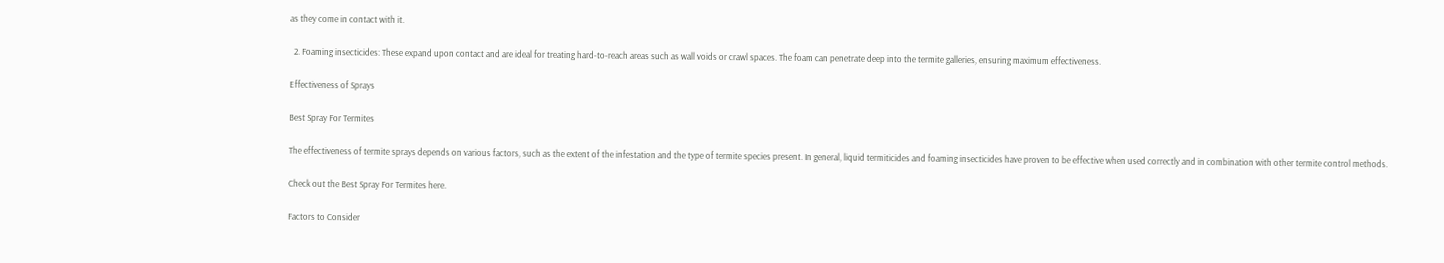as they come in contact with it.

  2. Foaming insecticides: These expand upon contact and are ideal for treating hard-to-reach areas such as wall voids or crawl spaces. The foam can penetrate deep into the termite galleries, ensuring maximum effectiveness.

Effectiveness of Sprays

Best Spray For Termites

The effectiveness of termite sprays depends on various factors, such as the extent of the infestation and the type of termite species present. In general, liquid termiticides and foaming insecticides have proven to be effective when used correctly and in combination with other termite control methods.

Check out the Best Spray For Termites here.

Factors to Consider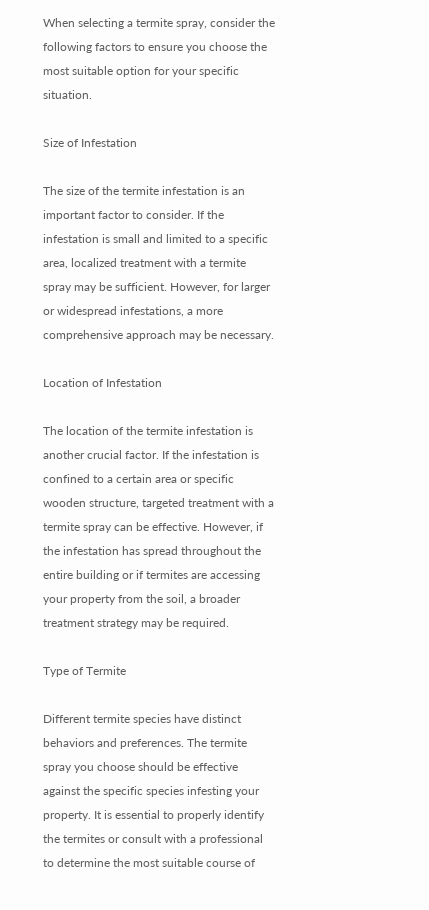When selecting a termite spray, consider the following factors to ensure you choose the most suitable option for your specific situation.

Size of Infestation

The size of the termite infestation is an important factor to consider. If the infestation is small and limited to a specific area, localized treatment with a termite spray may be sufficient. However, for larger or widespread infestations, a more comprehensive approach may be necessary.

Location of Infestation

The location of the termite infestation is another crucial factor. If the infestation is confined to a certain area or specific wooden structure, targeted treatment with a termite spray can be effective. However, if the infestation has spread throughout the entire building or if termites are accessing your property from the soil, a broader treatment strategy may be required.

Type of Termite

Different termite species have distinct behaviors and preferences. The termite spray you choose should be effective against the specific species infesting your property. It is essential to properly identify the termites or consult with a professional to determine the most suitable course of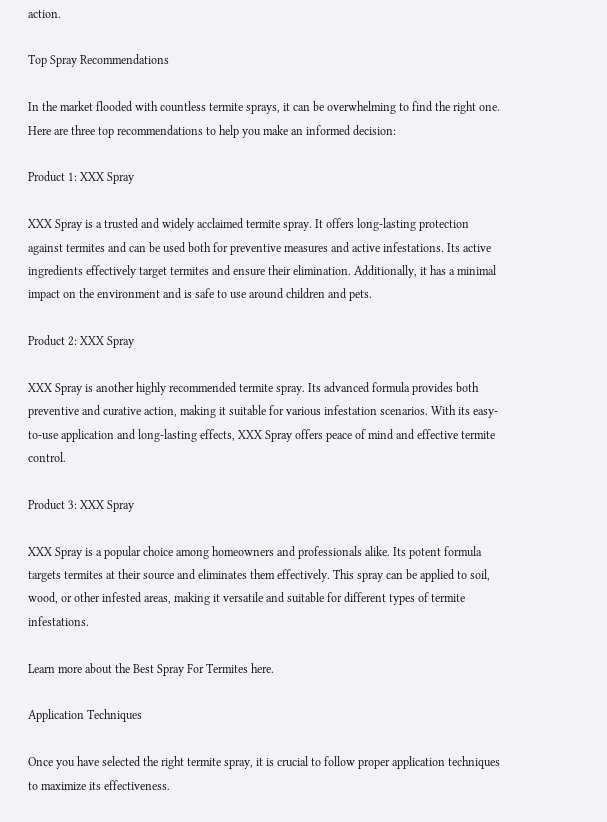action.

Top Spray Recommendations

In the market flooded with countless termite sprays, it can be overwhelming to find the right one. Here are three top recommendations to help you make an informed decision:

Product 1: XXX Spray

XXX Spray is a trusted and widely acclaimed termite spray. It offers long-lasting protection against termites and can be used both for preventive measures and active infestations. Its active ingredients effectively target termites and ensure their elimination. Additionally, it has a minimal impact on the environment and is safe to use around children and pets.

Product 2: XXX Spray

XXX Spray is another highly recommended termite spray. Its advanced formula provides both preventive and curative action, making it suitable for various infestation scenarios. With its easy-to-use application and long-lasting effects, XXX Spray offers peace of mind and effective termite control.

Product 3: XXX Spray

XXX Spray is a popular choice among homeowners and professionals alike. Its potent formula targets termites at their source and eliminates them effectively. This spray can be applied to soil, wood, or other infested areas, making it versatile and suitable for different types of termite infestations.

Learn more about the Best Spray For Termites here.

Application Techniques

Once you have selected the right termite spray, it is crucial to follow proper application techniques to maximize its effectiveness.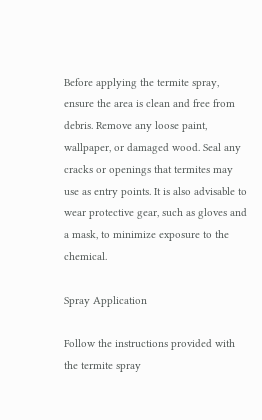Before applying the termite spray, ensure the area is clean and free from debris. Remove any loose paint, wallpaper, or damaged wood. Seal any cracks or openings that termites may use as entry points. It is also advisable to wear protective gear, such as gloves and a mask, to minimize exposure to the chemical.

Spray Application

Follow the instructions provided with the termite spray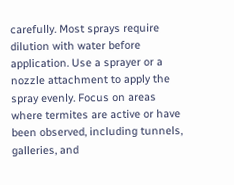carefully. Most sprays require dilution with water before application. Use a sprayer or a nozzle attachment to apply the spray evenly. Focus on areas where termites are active or have been observed, including tunnels, galleries, and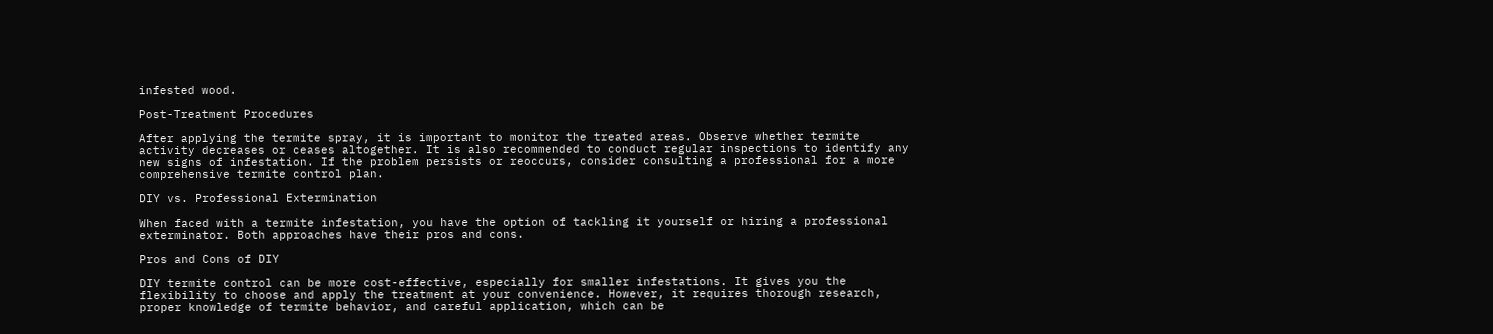infested wood.

Post-Treatment Procedures

After applying the termite spray, it is important to monitor the treated areas. Observe whether termite activity decreases or ceases altogether. It is also recommended to conduct regular inspections to identify any new signs of infestation. If the problem persists or reoccurs, consider consulting a professional for a more comprehensive termite control plan.

DIY vs. Professional Extermination

When faced with a termite infestation, you have the option of tackling it yourself or hiring a professional exterminator. Both approaches have their pros and cons.

Pros and Cons of DIY

DIY termite control can be more cost-effective, especially for smaller infestations. It gives you the flexibility to choose and apply the treatment at your convenience. However, it requires thorough research, proper knowledge of termite behavior, and careful application, which can be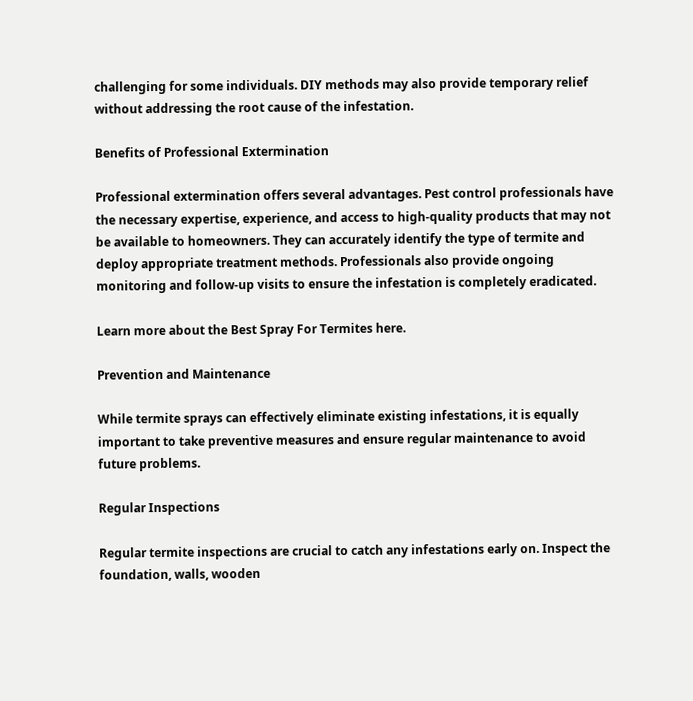challenging for some individuals. DIY methods may also provide temporary relief without addressing the root cause of the infestation.

Benefits of Professional Extermination

Professional extermination offers several advantages. Pest control professionals have the necessary expertise, experience, and access to high-quality products that may not be available to homeowners. They can accurately identify the type of termite and deploy appropriate treatment methods. Professionals also provide ongoing monitoring and follow-up visits to ensure the infestation is completely eradicated.

Learn more about the Best Spray For Termites here.

Prevention and Maintenance

While termite sprays can effectively eliminate existing infestations, it is equally important to take preventive measures and ensure regular maintenance to avoid future problems.

Regular Inspections

Regular termite inspections are crucial to catch any infestations early on. Inspect the foundation, walls, wooden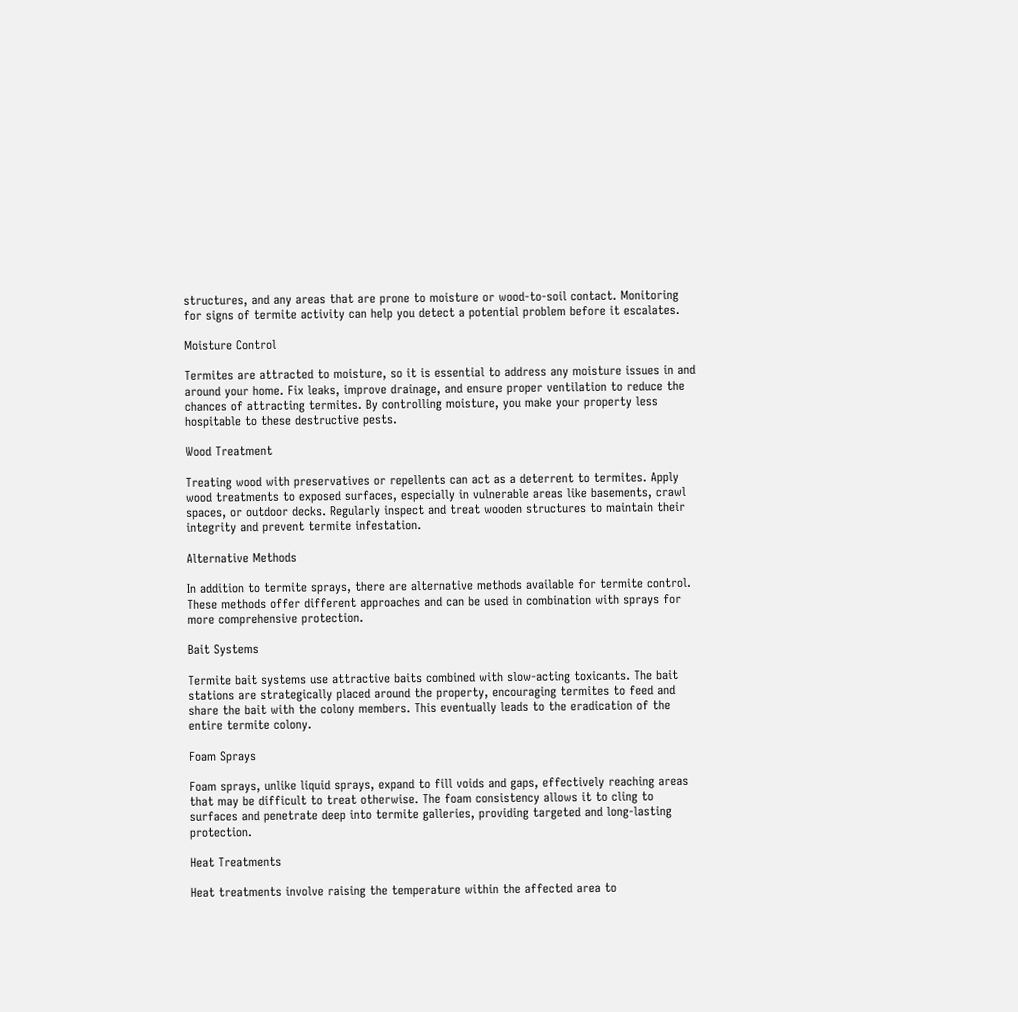structures, and any areas that are prone to moisture or wood-to-soil contact. Monitoring for signs of termite activity can help you detect a potential problem before it escalates.

Moisture Control

Termites are attracted to moisture, so it is essential to address any moisture issues in and around your home. Fix leaks, improve drainage, and ensure proper ventilation to reduce the chances of attracting termites. By controlling moisture, you make your property less hospitable to these destructive pests.

Wood Treatment

Treating wood with preservatives or repellents can act as a deterrent to termites. Apply wood treatments to exposed surfaces, especially in vulnerable areas like basements, crawl spaces, or outdoor decks. Regularly inspect and treat wooden structures to maintain their integrity and prevent termite infestation.

Alternative Methods

In addition to termite sprays, there are alternative methods available for termite control. These methods offer different approaches and can be used in combination with sprays for more comprehensive protection.

Bait Systems

Termite bait systems use attractive baits combined with slow-acting toxicants. The bait stations are strategically placed around the property, encouraging termites to feed and share the bait with the colony members. This eventually leads to the eradication of the entire termite colony.

Foam Sprays

Foam sprays, unlike liquid sprays, expand to fill voids and gaps, effectively reaching areas that may be difficult to treat otherwise. The foam consistency allows it to cling to surfaces and penetrate deep into termite galleries, providing targeted and long-lasting protection.

Heat Treatments

Heat treatments involve raising the temperature within the affected area to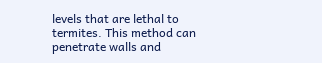levels that are lethal to termites. This method can penetrate walls and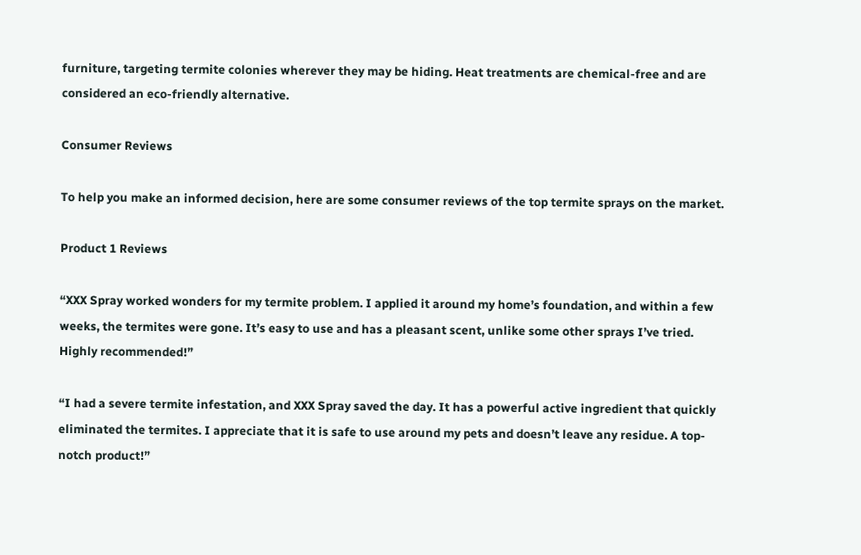furniture, targeting termite colonies wherever they may be hiding. Heat treatments are chemical-free and are considered an eco-friendly alternative.

Consumer Reviews

To help you make an informed decision, here are some consumer reviews of the top termite sprays on the market.

Product 1 Reviews

“XXX Spray worked wonders for my termite problem. I applied it around my home’s foundation, and within a few weeks, the termites were gone. It’s easy to use and has a pleasant scent, unlike some other sprays I’ve tried. Highly recommended!”

“I had a severe termite infestation, and XXX Spray saved the day. It has a powerful active ingredient that quickly eliminated the termites. I appreciate that it is safe to use around my pets and doesn’t leave any residue. A top-notch product!”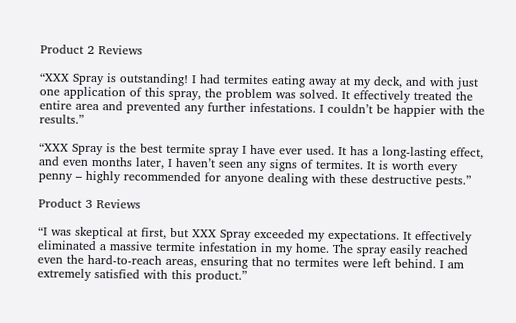Product 2 Reviews

“XXX Spray is outstanding! I had termites eating away at my deck, and with just one application of this spray, the problem was solved. It effectively treated the entire area and prevented any further infestations. I couldn’t be happier with the results.”

“XXX Spray is the best termite spray I have ever used. It has a long-lasting effect, and even months later, I haven’t seen any signs of termites. It is worth every penny – highly recommended for anyone dealing with these destructive pests.”

Product 3 Reviews

“I was skeptical at first, but XXX Spray exceeded my expectations. It effectively eliminated a massive termite infestation in my home. The spray easily reached even the hard-to-reach areas, ensuring that no termites were left behind. I am extremely satisfied with this product.”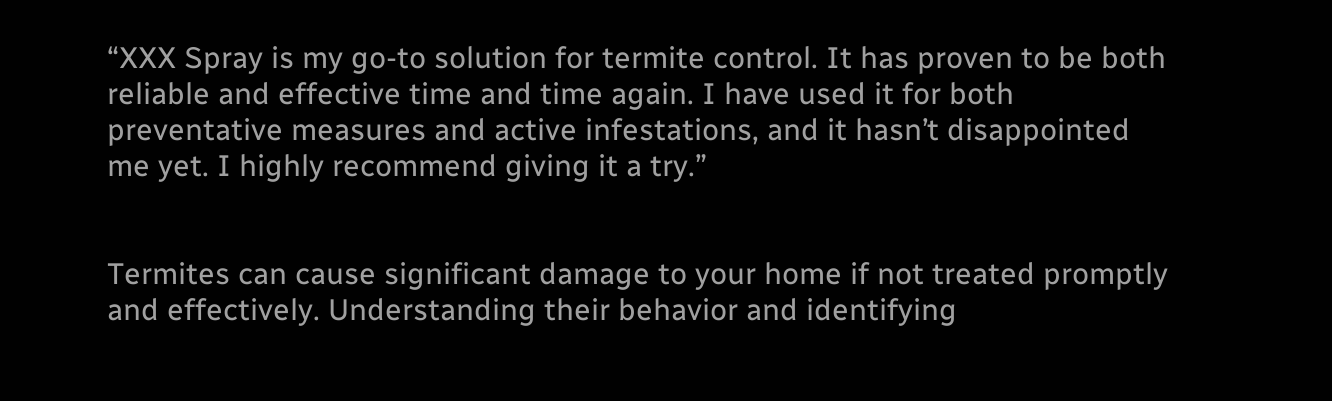“XXX Spray is my go-to solution for termite control. It has proven to be both reliable and effective time and time again. I have used it for both preventative measures and active infestations, and it hasn’t disappointed me yet. I highly recommend giving it a try.”


Termites can cause significant damage to your home if not treated promptly and effectively. Understanding their behavior and identifying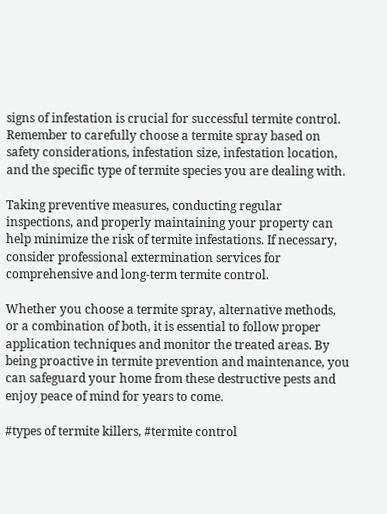signs of infestation is crucial for successful termite control. Remember to carefully choose a termite spray based on safety considerations, infestation size, infestation location, and the specific type of termite species you are dealing with.

Taking preventive measures, conducting regular inspections, and properly maintaining your property can help minimize the risk of termite infestations. If necessary, consider professional extermination services for comprehensive and long-term termite control.

Whether you choose a termite spray, alternative methods, or a combination of both, it is essential to follow proper application techniques and monitor the treated areas. By being proactive in termite prevention and maintenance, you can safeguard your home from these destructive pests and enjoy peace of mind for years to come.

#types of termite killers, #termite control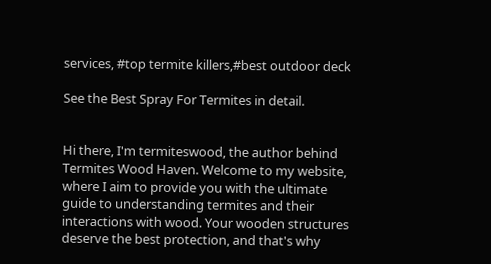services, #top termite killers,#best outdoor deck

See the Best Spray For Termites in detail.


Hi there, I'm termiteswood, the author behind Termites Wood Haven. Welcome to my website, where I aim to provide you with the ultimate guide to understanding termites and their interactions with wood. Your wooden structures deserve the best protection, and that's why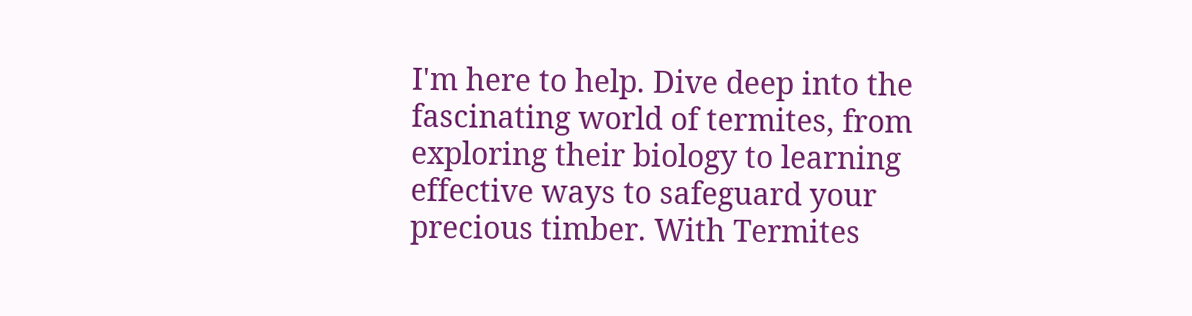I'm here to help. Dive deep into the fascinating world of termites, from exploring their biology to learning effective ways to safeguard your precious timber. With Termites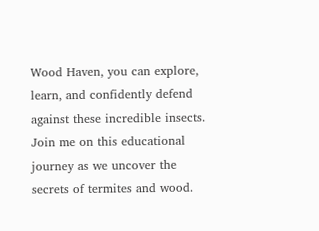Wood Haven, you can explore, learn, and confidently defend against these incredible insects. Join me on this educational journey as we uncover the secrets of termites and wood.